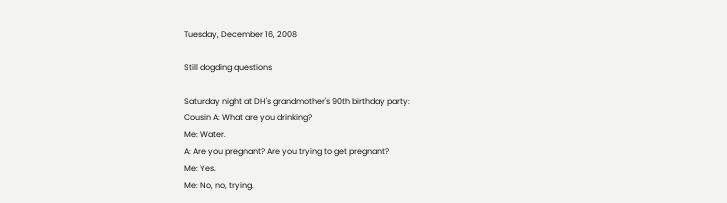Tuesday, December 16, 2008

Still dogding questions

Saturday night at DH's grandmother's 90th birthday party:
Cousin A: What are you drinking?
Me: Water.
A: Are you pregnant? Are you trying to get pregnant?
Me: Yes.
Me: No, no, trying.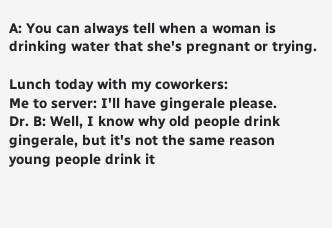A: You can always tell when a woman is drinking water that she's pregnant or trying.

Lunch today with my coworkers:
Me to server: I'll have gingerale please.
Dr. B: Well, I know why old people drink gingerale, but it's not the same reason young people drink it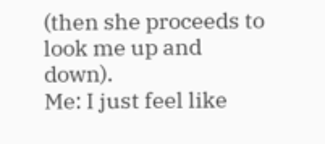(then she proceeds to look me up and down).
Me: I just feel like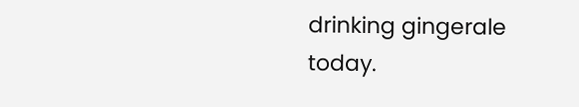drinking gingerale today.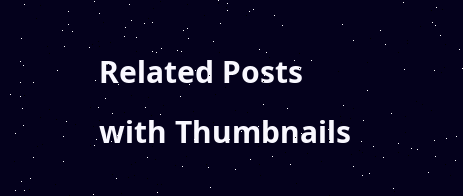Related Posts with Thumbnails